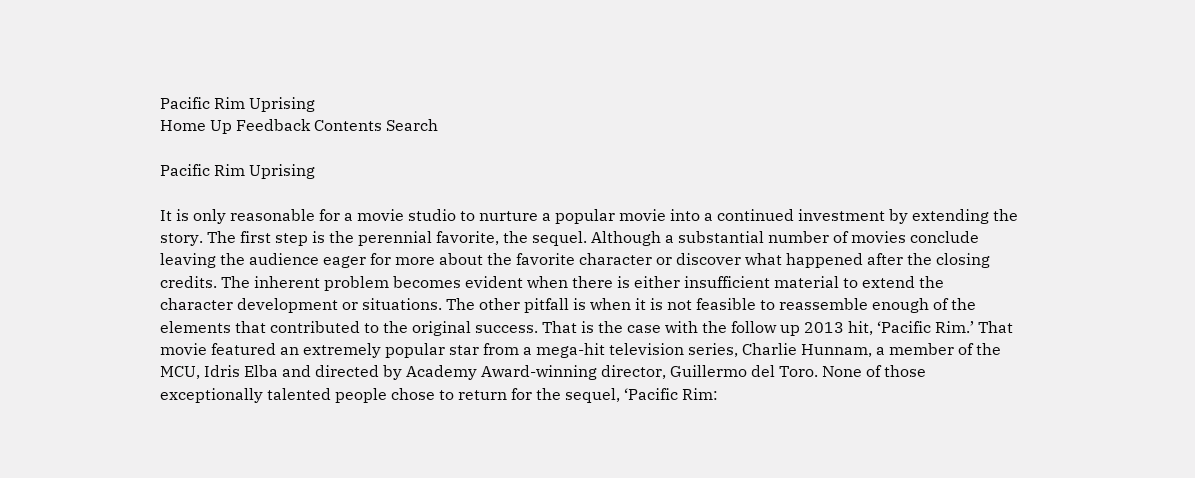Pacific Rim Uprising
Home Up Feedback Contents Search

Pacific Rim Uprising

It is only reasonable for a movie studio to nurture a popular movie into a continued investment by extending the story. The first step is the perennial favorite, the sequel. Although a substantial number of movies conclude leaving the audience eager for more about the favorite character or discover what happened after the closing credits. The inherent problem becomes evident when there is either insufficient material to extend the character development or situations. The other pitfall is when it is not feasible to reassemble enough of the elements that contributed to the original success. That is the case with the follow up 2013 hit, ‘Pacific Rim.’ That movie featured an extremely popular star from a mega-hit television series, Charlie Hunnam, a member of the MCU, Idris Elba and directed by Academy Award-winning director, Guillermo del Toro. None of those exceptionally talented people chose to return for the sequel, ‘Pacific Rim: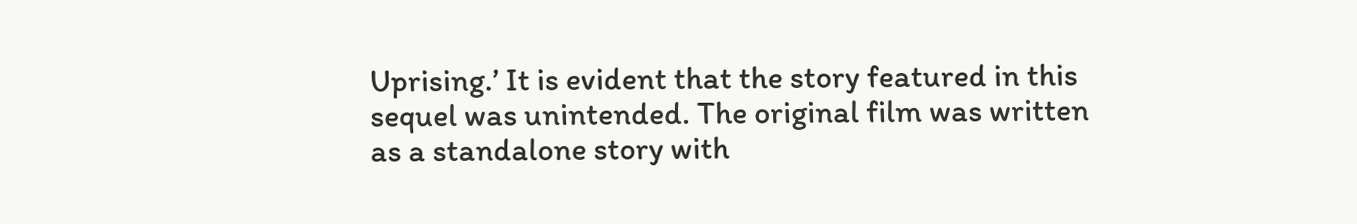Uprising.’ It is evident that the story featured in this sequel was unintended. The original film was written as a standalone story with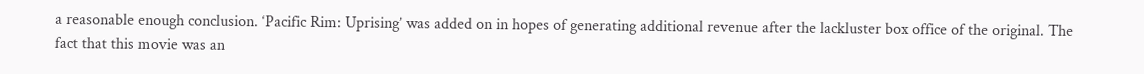a reasonable enough conclusion. ‘Pacific Rim: Uprising’ was added on in hopes of generating additional revenue after the lackluster box office of the original. The fact that this movie was an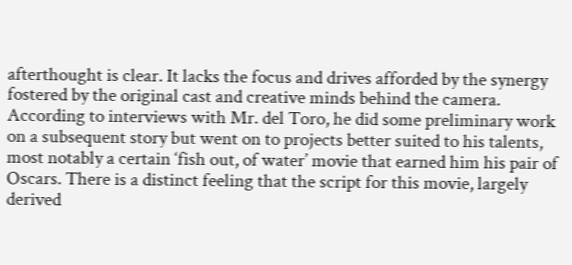afterthought is clear. It lacks the focus and drives afforded by the synergy fostered by the original cast and creative minds behind the camera. According to interviews with Mr. del Toro, he did some preliminary work on a subsequent story but went on to projects better suited to his talents, most notably a certain ‘fish out, of water’ movie that earned him his pair of Oscars. There is a distinct feeling that the script for this movie, largely derived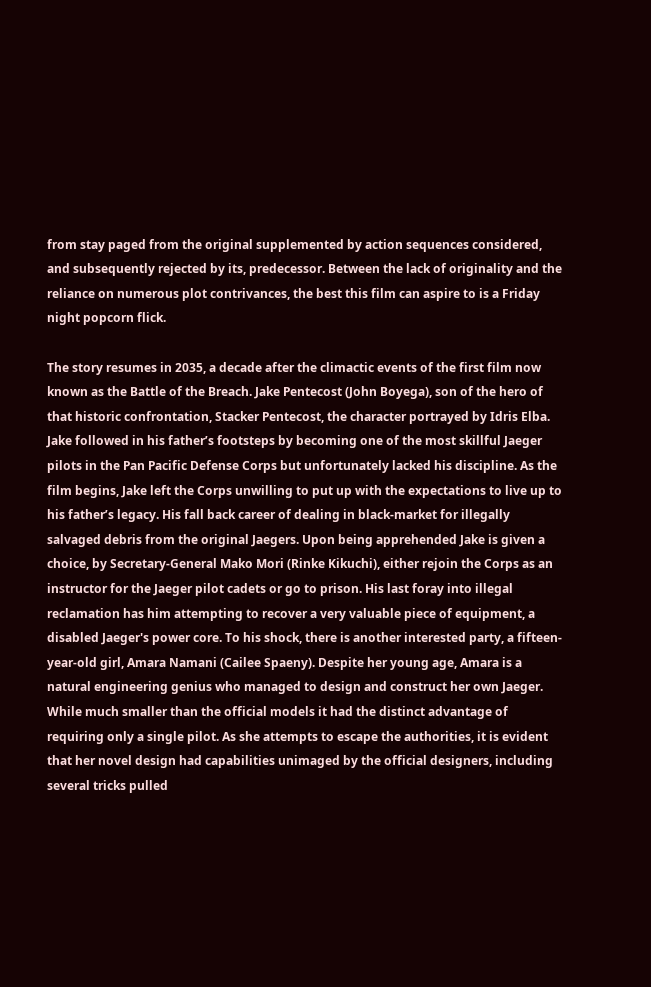from stay paged from the original supplemented by action sequences considered, and subsequently rejected by its, predecessor. Between the lack of originality and the reliance on numerous plot contrivances, the best this film can aspire to is a Friday night popcorn flick.

The story resumes in 2035, a decade after the climactic events of the first film now known as the Battle of the Breach. Jake Pentecost (John Boyega), son of the hero of that historic confrontation, Stacker Pentecost, the character portrayed by Idris Elba. Jake followed in his father’s footsteps by becoming one of the most skillful Jaeger pilots in the Pan Pacific Defense Corps but unfortunately lacked his discipline. As the film begins, Jake left the Corps unwilling to put up with the expectations to live up to his father’s legacy. His fall back career of dealing in black-market for illegally salvaged debris from the original Jaegers. Upon being apprehended Jake is given a choice, by Secretary-General Mako Mori (Rinke Kikuchi), either rejoin the Corps as an instructor for the Jaeger pilot cadets or go to prison. His last foray into illegal reclamation has him attempting to recover a very valuable piece of equipment, a disabled Jaeger's power core. To his shock, there is another interested party, a fifteen-year-old girl, Amara Namani (Cailee Spaeny). Despite her young age, Amara is a natural engineering genius who managed to design and construct her own Jaeger. While much smaller than the official models it had the distinct advantage of requiring only a single pilot. As she attempts to escape the authorities, it is evident that her novel design had capabilities unimaged by the official designers, including several tricks pulled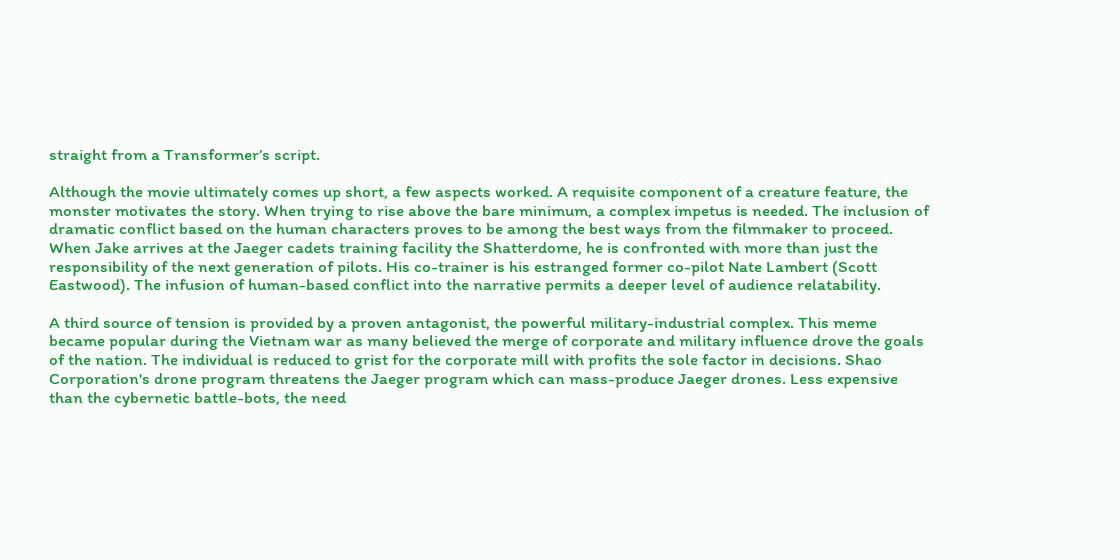straight from a Transformer’s script.

Although the movie ultimately comes up short, a few aspects worked. A requisite component of a creature feature, the monster motivates the story. When trying to rise above the bare minimum, a complex impetus is needed. The inclusion of dramatic conflict based on the human characters proves to be among the best ways from the filmmaker to proceed. When Jake arrives at the Jaeger cadets training facility the Shatterdome, he is confronted with more than just the responsibility of the next generation of pilots. His co-trainer is his estranged former co-pilot Nate Lambert (Scott Eastwood). The infusion of human-based conflict into the narrative permits a deeper level of audience relatability.

A third source of tension is provided by a proven antagonist, the powerful military-industrial complex. This meme became popular during the Vietnam war as many believed the merge of corporate and military influence drove the goals of the nation. The individual is reduced to grist for the corporate mill with profits the sole factor in decisions. Shao Corporation's drone program threatens the Jaeger program which can mass-produce Jaeger drones. Less expensive than the cybernetic battle-bots, the need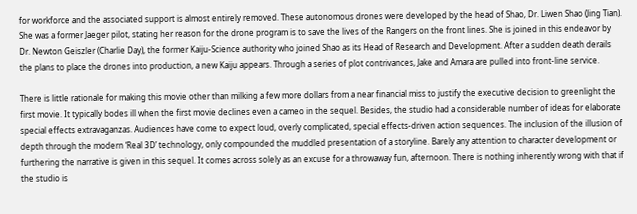for workforce and the associated support is almost entirely removed. These autonomous drones were developed by the head of Shao, Dr. Liwen Shao (Jing Tian). She was a former Jaeger pilot, stating her reason for the drone program is to save the lives of the Rangers on the front lines. She is joined in this endeavor by Dr. Newton Geiszler (Charlie Day), the former Kaiju-Science authority who joined Shao as its Head of Research and Development. After a sudden death derails the plans to place the drones into production, a new Kaiju appears. Through a series of plot contrivances, Jake and Amara are pulled into front-line service.

There is little rationale for making this movie other than milking a few more dollars from a near financial miss to justify the executive decision to greenlight the first movie. It typically bodes ill when the first movie declines even a cameo in the sequel. Besides, the studio had a considerable number of ideas for elaborate special effects extravaganzas. Audiences have come to expect loud, overly complicated, special effects-driven action sequences. The inclusion of the illusion of depth through the modern ‘Real 3D’ technology, only compounded the muddled presentation of a storyline. Barely any attention to character development or furthering the narrative is given in this sequel. It comes across solely as an excuse for a throwaway fun, afternoon. There is nothing inherently wrong with that if the studio is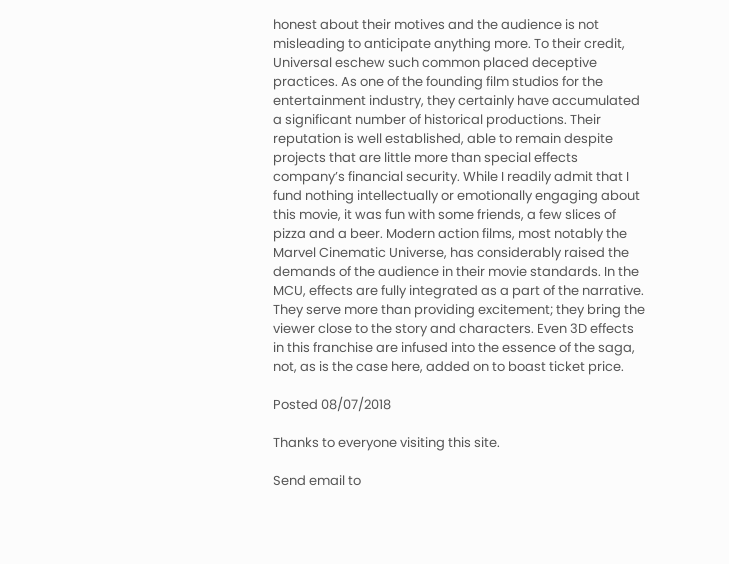honest about their motives and the audience is not misleading to anticipate anything more. To their credit, Universal eschew such common placed deceptive practices. As one of the founding film studios for the entertainment industry, they certainly have accumulated a significant number of historical productions. Their reputation is well established, able to remain despite projects that are little more than special effects company’s financial security. While I readily admit that I fund nothing intellectually or emotionally engaging about this movie, it was fun with some friends, a few slices of pizza and a beer. Modern action films, most notably the Marvel Cinematic Universe, has considerably raised the demands of the audience in their movie standards. In the MCU, effects are fully integrated as a part of the narrative. They serve more than providing excitement; they bring the viewer close to the story and characters. Even 3D effects in this franchise are infused into the essence of the saga, not, as is the case here, added on to boast ticket price.

Posted 08/07/2018

Thanks to everyone visiting this site.

Send email to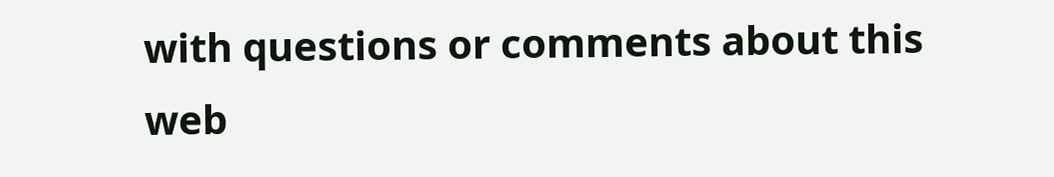with questions or comments about this web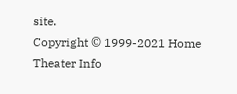site.
Copyright © 1999-2021 Home Theater Info